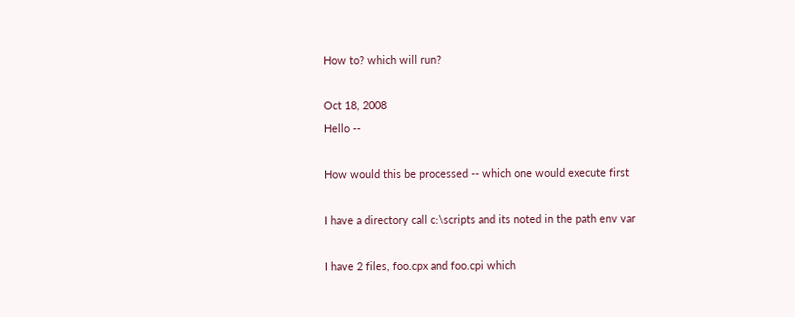How to? which will run?

Oct 18, 2008
Hello --

How would this be processed -- which one would execute first

I have a directory call c:\scripts and its noted in the path env var

I have 2 files, foo.cpx and foo.cpi which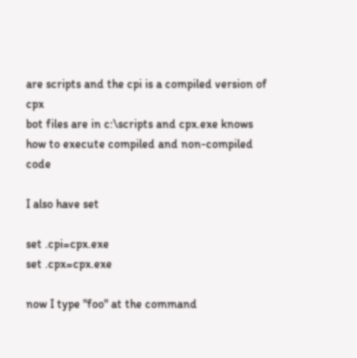are scripts and the cpi is a compiled version of cpx
bot files are in c:\scripts and cpx.exe knows how to execute compiled and non-compiled code

I also have set

set .cpi=cpx.exe
set .cpx=cpx.exe

now I type "foo" at the command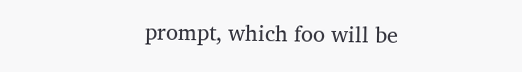prompt, which foo will be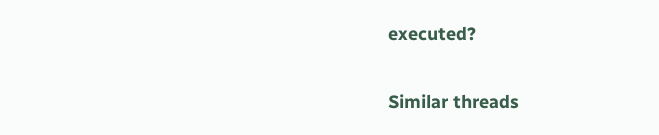executed?

Similar threads